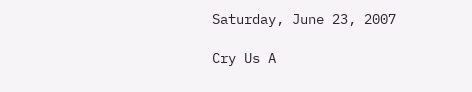Saturday, June 23, 2007

Cry Us A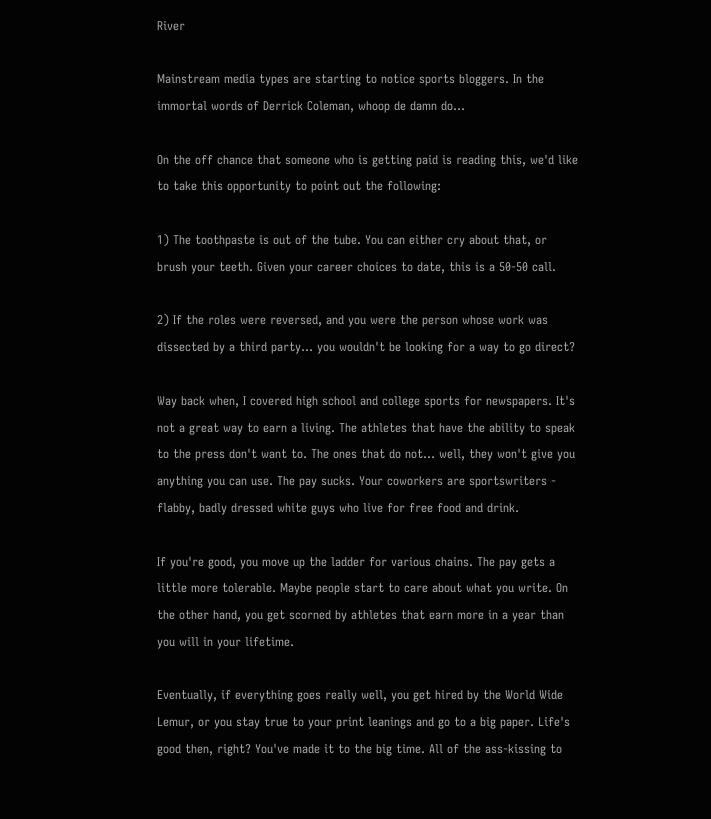River

Mainstream media types are starting to notice sports bloggers. In the immortal words of Derrick Coleman, whoop de damn do...

On the off chance that someone who is getting paid is reading this, we'd like to take this opportunity to point out the following:

1) The toothpaste is out of the tube. You can either cry about that, or brush your teeth. Given your career choices to date, this is a 50-50 call.

2) If the roles were reversed, and you were the person whose work was dissected by a third party... you wouldn't be looking for a way to go direct?

Way back when, I covered high school and college sports for newspapers. It's not a great way to earn a living. The athletes that have the ability to speak to the press don't want to. The ones that do not... well, they won't give you anything you can use. The pay sucks. Your coworkers are sportswriters - flabby, badly dressed white guys who live for free food and drink.

If you're good, you move up the ladder for various chains. The pay gets a little more tolerable. Maybe people start to care about what you write. On the other hand, you get scorned by athletes that earn more in a year than you will in your lifetime.

Eventually, if everything goes really well, you get hired by the World Wide Lemur, or you stay true to your print leanings and go to a big paper. Life's good then, right? You've made it to the big time. All of the ass-kissing to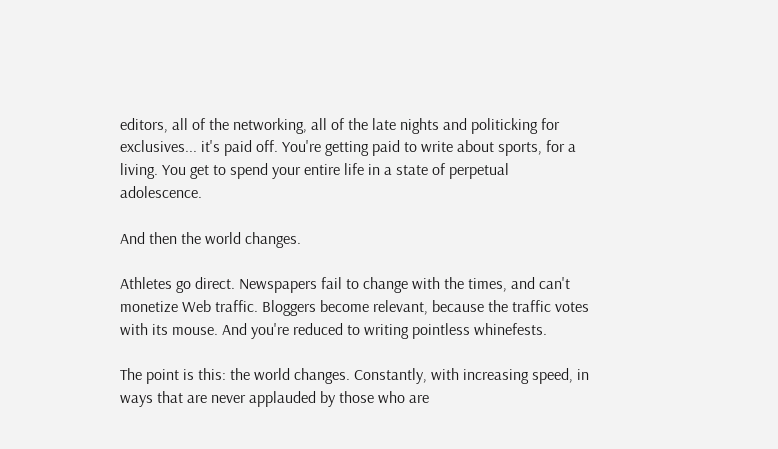editors, all of the networking, all of the late nights and politicking for exclusives... it's paid off. You're getting paid to write about sports, for a living. You get to spend your entire life in a state of perpetual adolescence.

And then the world changes.

Athletes go direct. Newspapers fail to change with the times, and can't monetize Web traffic. Bloggers become relevant, because the traffic votes with its mouse. And you're reduced to writing pointless whinefests.

The point is this: the world changes. Constantly, with increasing speed, in ways that are never applauded by those who are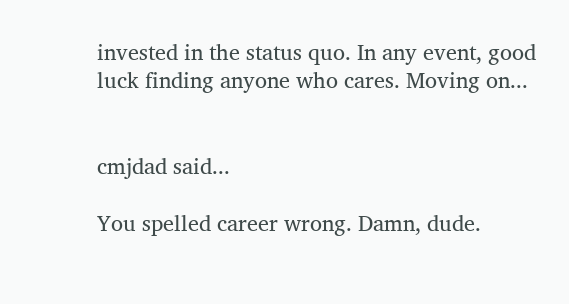invested in the status quo. In any event, good luck finding anyone who cares. Moving on...


cmjdad said...

You spelled career wrong. Damn, dude.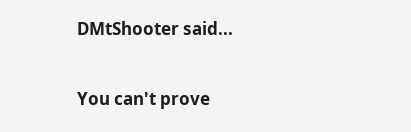DMtShooter said...

You can't prove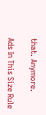that. Anymore.

Ads In This Size Rule